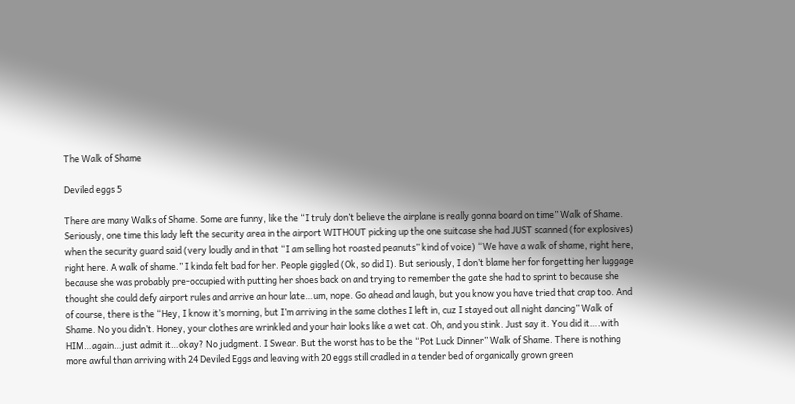The Walk of Shame

Deviled eggs 5

There are many Walks of Shame. Some are funny, like the “I truly don’t believe the airplane is really gonna board on time” Walk of Shame. Seriously, one time this lady left the security area in the airport WITHOUT picking up the one suitcase she had JUST scanned (for explosives) when the security guard said (very loudly and in that “I am selling hot roasted peanuts” kind of voice) “We have a walk of shame, right here, right here. A walk of shame.” I kinda felt bad for her. People giggled (Ok, so did I). But seriously, I don’t blame her for forgetting her luggage because she was probably pre-occupied with putting her shoes back on and trying to remember the gate she had to sprint to because she thought she could defy airport rules and arrive an hour late…um, nope. Go ahead and laugh, but you know you have tried that crap too. And of course, there is the “Hey, I know it’s morning, but I’m arriving in the same clothes I left in, cuz I stayed out all night dancing” Walk of Shame. No you didn’t. Honey, your clothes are wrinkled and your hair looks like a wet cat. Oh, and you stink. Just say it. You did it….with HIM…again…just admit it…okay? No judgment. I Swear. But the worst has to be the “Pot Luck Dinner” Walk of Shame. There is nothing more awful than arriving with 24 Deviled Eggs and leaving with 20 eggs still cradled in a tender bed of organically grown green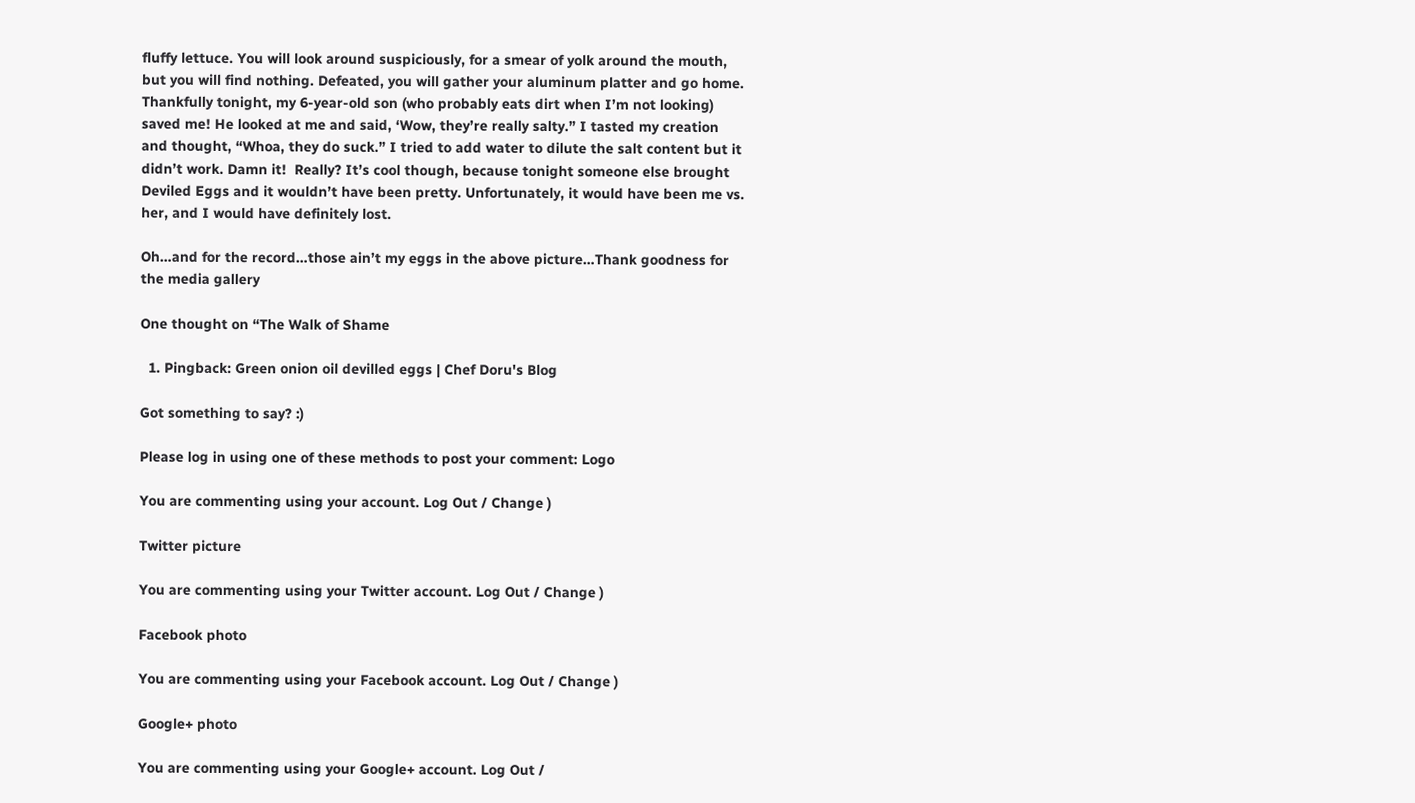fluffy lettuce. You will look around suspiciously, for a smear of yolk around the mouth, but you will find nothing. Defeated, you will gather your aluminum platter and go home. Thankfully tonight, my 6-year-old son (who probably eats dirt when I’m not looking) saved me! He looked at me and said, ‘Wow, they’re really salty.” I tasted my creation and thought, “Whoa, they do suck.” I tried to add water to dilute the salt content but it didn’t work. Damn it!  Really? It’s cool though, because tonight someone else brought Deviled Eggs and it wouldn’t have been pretty. Unfortunately, it would have been me vs. her, and I would have definitely lost.

Oh…and for the record…those ain’t my eggs in the above picture…Thank goodness for the media gallery

One thought on “The Walk of Shame

  1. Pingback: Green onion oil devilled eggs | Chef Doru's Blog

Got something to say? :)

Please log in using one of these methods to post your comment: Logo

You are commenting using your account. Log Out / Change )

Twitter picture

You are commenting using your Twitter account. Log Out / Change )

Facebook photo

You are commenting using your Facebook account. Log Out / Change )

Google+ photo

You are commenting using your Google+ account. Log Out /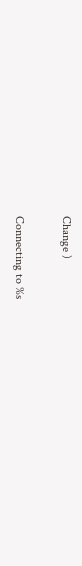Change )

Connecting to %s